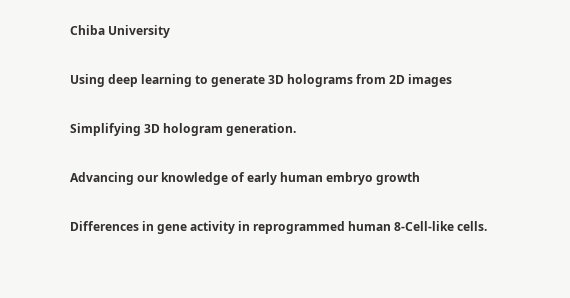Chiba University

Using deep learning to generate 3D holograms from 2D images

Simplifying 3D hologram generation.

Advancing our knowledge of early human embryo growth

Differences in gene activity in reprogrammed human 8-Cell-like cells.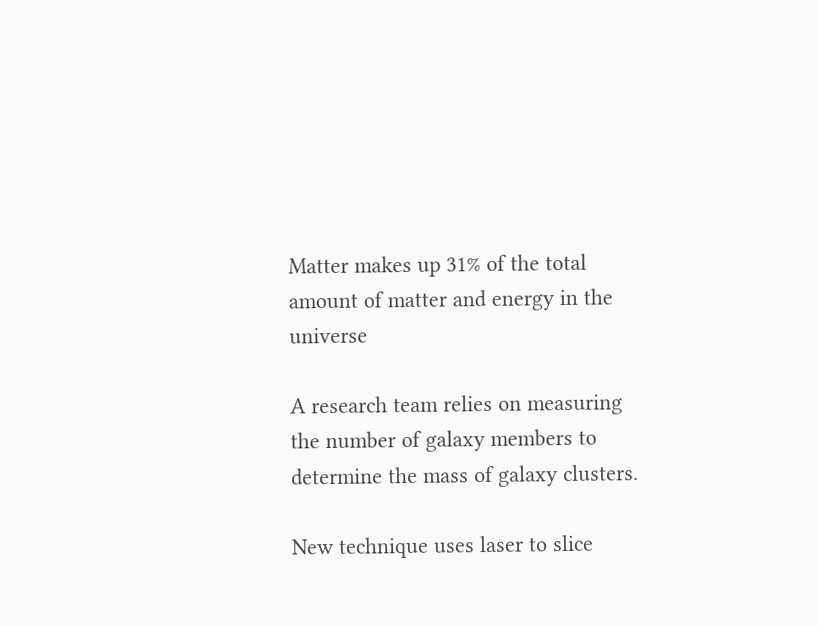Matter makes up 31% of the total amount of matter and energy in the universe

A research team relies on measuring the number of galaxy members to determine the mass of galaxy clusters.

New technique uses laser to slice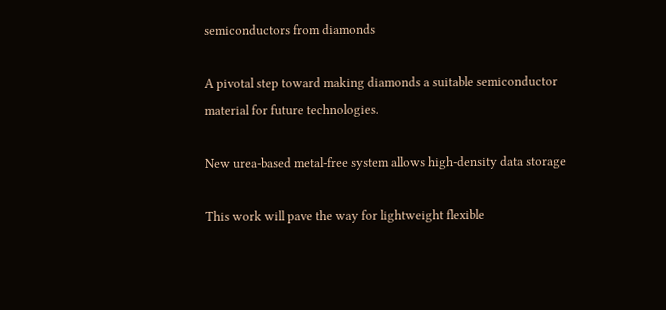semiconductors from diamonds

A pivotal step toward making diamonds a suitable semiconductor material for future technologies.

New urea-based metal-free system allows high-density data storage

This work will pave the way for lightweight flexible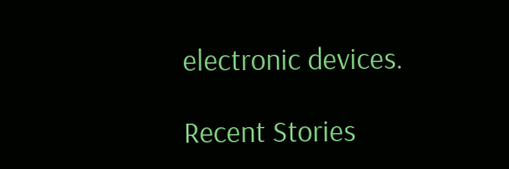electronic devices.

Recent Stories